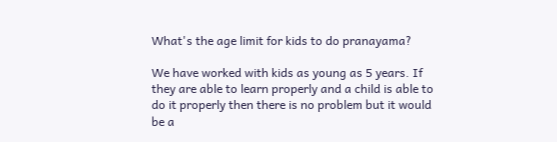What's the age limit for kids to do pranayama?

We have worked with kids as young as 5 years. If they are able to learn properly and a child is able to do it properly then there is no problem but it would be a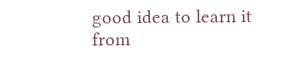good idea to learn it from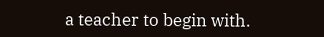a teacher to begin with.